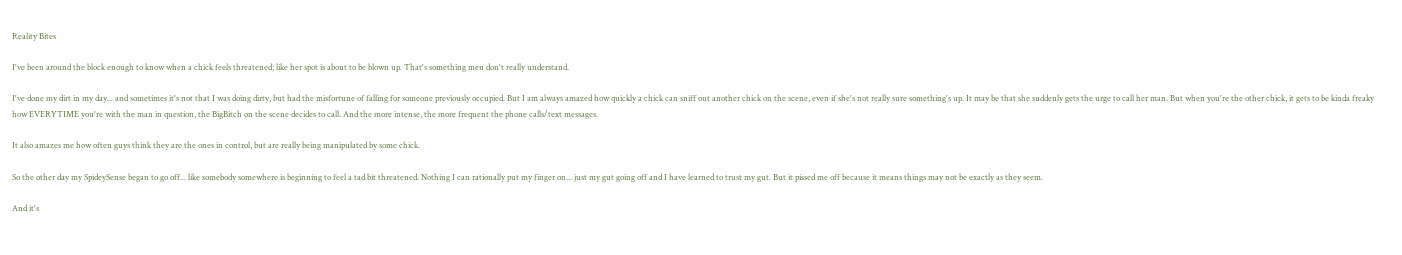Reality Bites

I've been around the block enough to know when a chick feels threatened; like her spot is about to be blown up. That's something men don't really understand.

I've done my dirt in my day... and sometimes it's not that I was doing dirty, but had the misfortune of falling for someone previously occupied. But I am always amazed how quickly a chick can sniff out another chick on the scene, even if she's not really sure something's up. It may be that she suddenly gets the urge to call her man. But when you're the other chick, it gets to be kinda freaky how EVERYTIME you're with the man in question, the BigBitch on the scene decides to call. And the more intense, the more frequent the phone calls/text messages.

It also amazes me how often guys think they are the ones in control, but are really being manipulated by some chick.

So the other day my SpideySense began to go off... like somebody somewhere is beginning to feel a tad bit threatened. Nothing I can rationally put my finger on... just my gut going off and I have learned to trust my gut. But it pissed me off because it means things may not be exactly as they seem.

And it's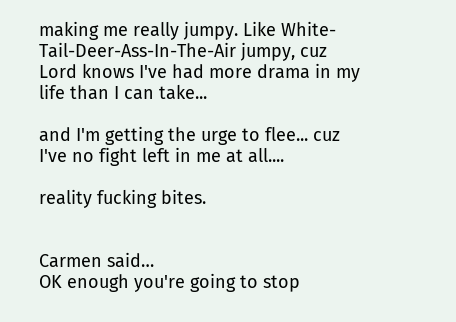making me really jumpy. Like White-Tail-Deer-Ass-In-The-Air jumpy, cuz Lord knows I've had more drama in my life than I can take...

and I'm getting the urge to flee... cuz I've no fight left in me at all....

reality fucking bites.


Carmen said…
OK enough you're going to stop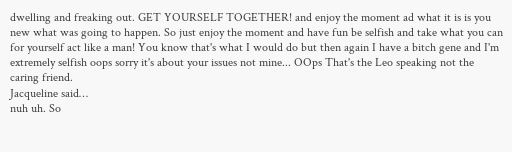dwelling and freaking out. GET YOURSELF TOGETHER! and enjoy the moment ad what it is is you new what was going to happen. So just enjoy the moment and have fun be selfish and take what you can for yourself act like a man! You know that's what I would do but then again I have a bitch gene and I'm extremely selfish oops sorry it's about your issues not mine... OOps That's the Leo speaking not the caring friend.
Jacqueline said…
nuh uh. So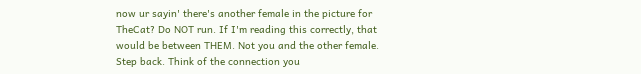now ur sayin' there's another female in the picture for TheCat? Do NOT run. If I'm reading this correctly, that would be between THEM. Not you and the other female. Step back. Think of the connection you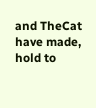and TheCat have made, hold to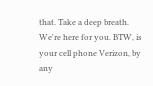that. Take a deep breath. We're here for you. BTW, is your cell phone Verizon, by any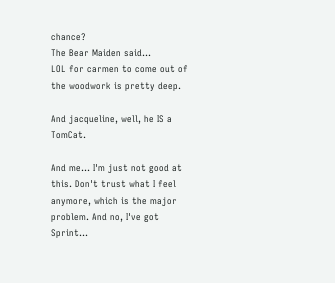chance?
The Bear Maiden said…
LOL for carmen to come out of the woodwork is pretty deep.

And jacqueline, well, he IS a TomCat.

And me... I'm just not good at this. Don't trust what I feel anymore, which is the major problem. And no, I've got Sprint...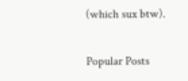(which sux btw).

Popular Posts